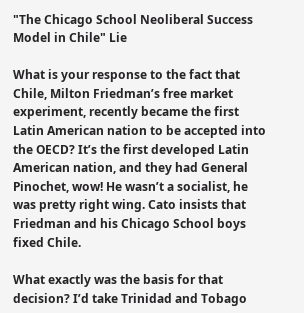"The Chicago School Neoliberal Success Model in Chile" Lie

What is your response to the fact that Chile, Milton Friedman’s free market experiment, recently became the first Latin American nation to be accepted into the OECD? It’s the first developed Latin American nation, and they had General Pinochet, wow! He wasn’t a socialist, he was pretty right wing. Cato insists that Friedman and his Chicago School boys fixed Chile.

What exactly was the basis for that decision? I’d take Trinidad and Tobago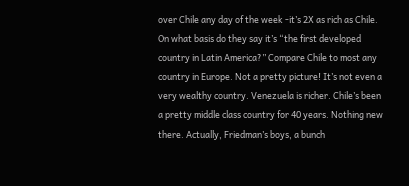over Chile any day of the week -it’s 2X as rich as Chile. On what basis do they say it’s “the first developed country in Latin America?” Compare Chile to most any country in Europe. Not a pretty picture! It’s not even a very wealthy country. Venezuela is richer. Chile’s been a pretty middle class country for 40 years. Nothing new there. Actually, Friedman’s boys, a bunch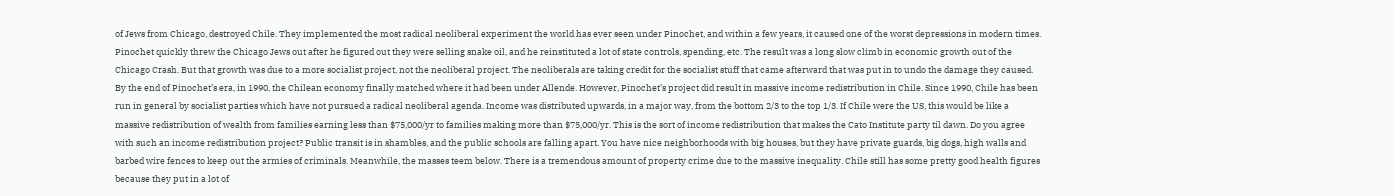of Jews from Chicago, destroyed Chile. They implemented the most radical neoliberal experiment the world has ever seen under Pinochet, and within a few years, it caused one of the worst depressions in modern times. Pinochet quickly threw the Chicago Jews out after he figured out they were selling snake oil, and he reinstituted a lot of state controls, spending, etc. The result was a long slow climb in economic growth out of the Chicago Crash. But that growth was due to a more socialist project, not the neoliberal project. The neoliberals are taking credit for the socialist stuff that came afterward that was put in to undo the damage they caused. By the end of Pinochet’s era, in 1990, the Chilean economy finally matched where it had been under Allende. However, Pinochet’s project did result in massive income redistribution in Chile. Since 1990, Chile has been run in general by socialist parties which have not pursued a radical neoliberal agenda. Income was distributed upwards, in a major way, from the bottom 2/3 to the top 1/3. If Chile were the US, this would be like a massive redistribution of wealth from families earning less than $75,000/yr to families making more than $75,000/yr. This is the sort of income redistribution that makes the Cato Institute party til dawn. Do you agree with such an income redistribution project? Public transit is in shambles, and the public schools are falling apart. You have nice neighborhoods with big houses, but they have private guards, big dogs, high walls and barbed wire fences to keep out the armies of criminals. Meanwhile, the masses teem below. There is a tremendous amount of property crime due to the massive inequality. Chile still has some pretty good health figures because they put in a lot of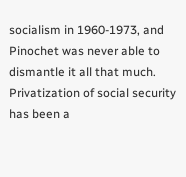socialism in 1960-1973, and Pinochet was never able to dismantle it all that much. Privatization of social security has been a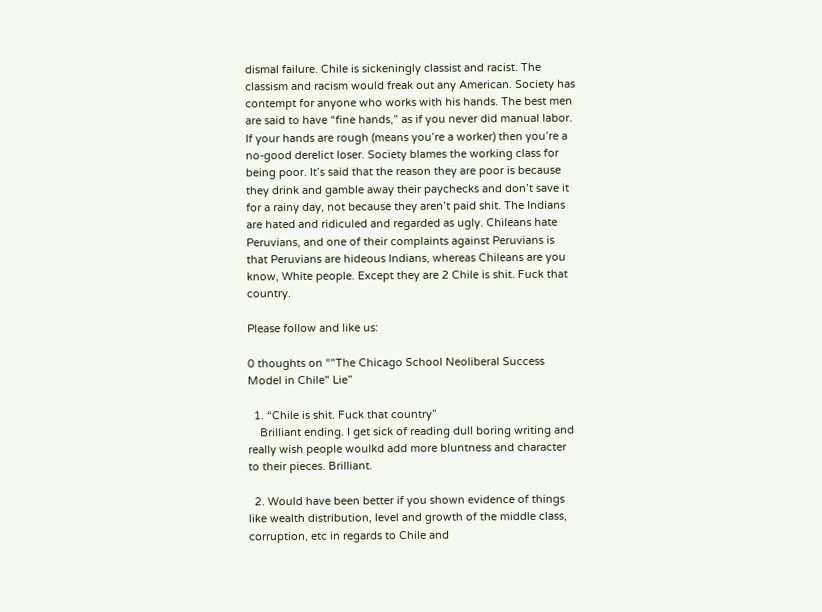dismal failure. Chile is sickeningly classist and racist. The classism and racism would freak out any American. Society has contempt for anyone who works with his hands. The best men are said to have “fine hands,” as if you never did manual labor. If your hands are rough (means you’re a worker) then you’re a no-good derelict loser. Society blames the working class for being poor. It’s said that the reason they are poor is because they drink and gamble away their paychecks and don’t save it for a rainy day, not because they aren’t paid shit. The Indians are hated and ridiculed and regarded as ugly. Chileans hate Peruvians, and one of their complaints against Peruvians is that Peruvians are hideous Indians, whereas Chileans are you know, White people. Except they are 2 Chile is shit. Fuck that country.

Please follow and like us:

0 thoughts on “"The Chicago School Neoliberal Success Model in Chile" Lie”

  1. “Chile is shit. Fuck that country”
    Brilliant ending. I get sick of reading dull boring writing and really wish people woulkd add more bluntness and character to their pieces. Brilliant.

  2. Would have been better if you shown evidence of things like wealth distribution, level and growth of the middle class, corruption, etc in regards to Chile and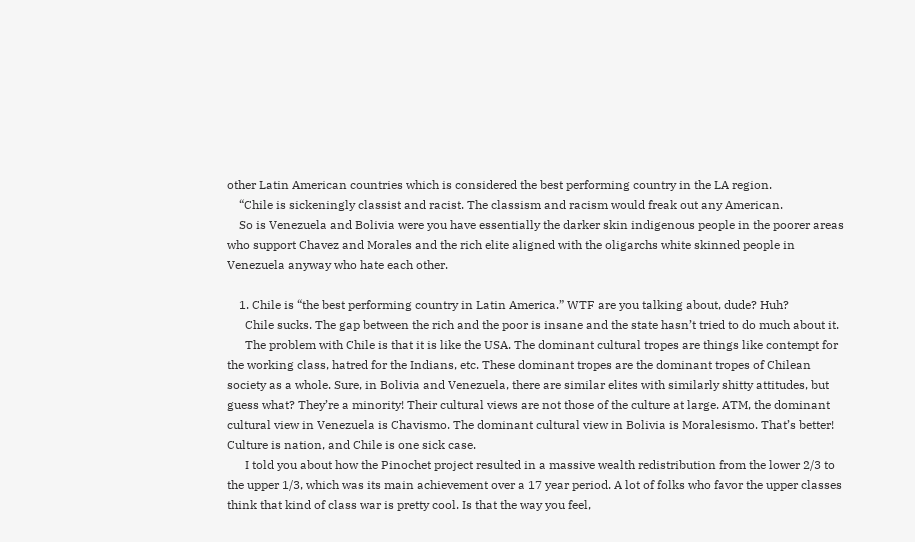other Latin American countries which is considered the best performing country in the LA region.
    “Chile is sickeningly classist and racist. The classism and racism would freak out any American.
    So is Venezuela and Bolivia were you have essentially the darker skin indigenous people in the poorer areas who support Chavez and Morales and the rich elite aligned with the oligarchs white skinned people in Venezuela anyway who hate each other.

    1. Chile is “the best performing country in Latin America.” WTF are you talking about, dude? Huh?
      Chile sucks. The gap between the rich and the poor is insane and the state hasn’t tried to do much about it.
      The problem with Chile is that it is like the USA. The dominant cultural tropes are things like contempt for the working class, hatred for the Indians, etc. These dominant tropes are the dominant tropes of Chilean society as a whole. Sure, in Bolivia and Venezuela, there are similar elites with similarly shitty attitudes, but guess what? They’re a minority! Their cultural views are not those of the culture at large. ATM, the dominant cultural view in Venezuela is Chavismo. The dominant cultural view in Bolivia is Moralesismo. That’s better! Culture is nation, and Chile is one sick case.
      I told you about how the Pinochet project resulted in a massive wealth redistribution from the lower 2/3 to the upper 1/3, which was its main achievement over a 17 year period. A lot of folks who favor the upper classes think that kind of class war is pretty cool. Is that the way you feel,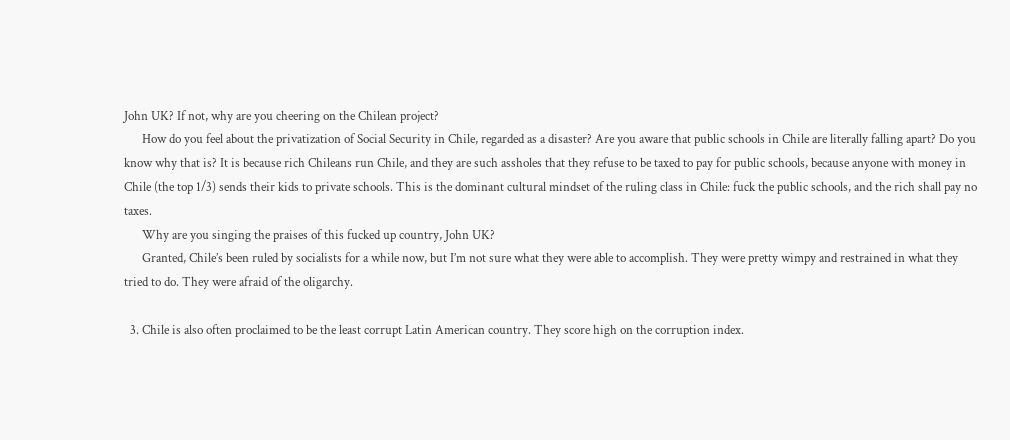John UK? If not, why are you cheering on the Chilean project?
      How do you feel about the privatization of Social Security in Chile, regarded as a disaster? Are you aware that public schools in Chile are literally falling apart? Do you know why that is? It is because rich Chileans run Chile, and they are such assholes that they refuse to be taxed to pay for public schools, because anyone with money in Chile (the top 1/3) sends their kids to private schools. This is the dominant cultural mindset of the ruling class in Chile: fuck the public schools, and the rich shall pay no taxes.
      Why are you singing the praises of this fucked up country, John UK?
      Granted, Chile’s been ruled by socialists for a while now, but I’m not sure what they were able to accomplish. They were pretty wimpy and restrained in what they tried to do. They were afraid of the oligarchy.

  3. Chile is also often proclaimed to be the least corrupt Latin American country. They score high on the corruption index.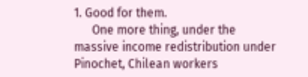1. Good for them.
      One more thing, under the massive income redistribution under Pinochet, Chilean workers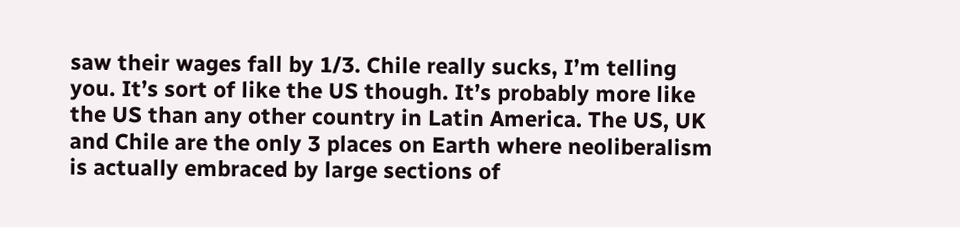saw their wages fall by 1/3. Chile really sucks, I’m telling you. It’s sort of like the US though. It’s probably more like the US than any other country in Latin America. The US, UK and Chile are the only 3 places on Earth where neoliberalism is actually embraced by large sections of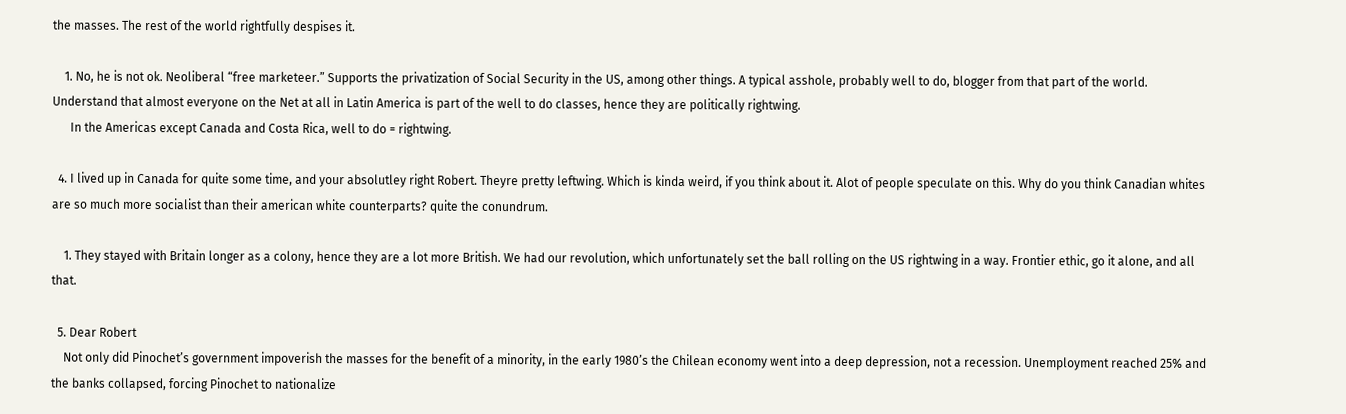the masses. The rest of the world rightfully despises it.

    1. No, he is not ok. Neoliberal “free marketeer.” Supports the privatization of Social Security in the US, among other things. A typical asshole, probably well to do, blogger from that part of the world. Understand that almost everyone on the Net at all in Latin America is part of the well to do classes, hence they are politically rightwing.
      In the Americas except Canada and Costa Rica, well to do = rightwing.

  4. I lived up in Canada for quite some time, and your absolutley right Robert. Theyre pretty leftwing. Which is kinda weird, if you think about it. Alot of people speculate on this. Why do you think Canadian whites are so much more socialist than their american white counterparts? quite the conundrum.

    1. They stayed with Britain longer as a colony, hence they are a lot more British. We had our revolution, which unfortunately set the ball rolling on the US rightwing in a way. Frontier ethic, go it alone, and all that.

  5. Dear Robert
    Not only did Pinochet’s government impoverish the masses for the benefit of a minority, in the early 1980’s the Chilean economy went into a deep depression, not a recession. Unemployment reached 25% and the banks collapsed, forcing Pinochet to nationalize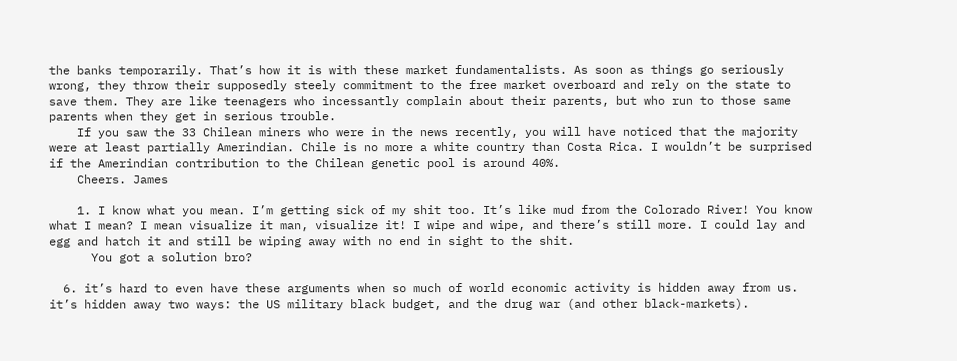the banks temporarily. That’s how it is with these market fundamentalists. As soon as things go seriously wrong, they throw their supposedly steely commitment to the free market overboard and rely on the state to save them. They are like teenagers who incessantly complain about their parents, but who run to those same parents when they get in serious trouble.
    If you saw the 33 Chilean miners who were in the news recently, you will have noticed that the majority were at least partially Amerindian. Chile is no more a white country than Costa Rica. I wouldn’t be surprised if the Amerindian contribution to the Chilean genetic pool is around 40%.
    Cheers. James

    1. I know what you mean. I’m getting sick of my shit too. It’s like mud from the Colorado River! You know what I mean? I mean visualize it man, visualize it! I wipe and wipe, and there’s still more. I could lay and egg and hatch it and still be wiping away with no end in sight to the shit.
      You got a solution bro?

  6. it’s hard to even have these arguments when so much of world economic activity is hidden away from us. it’s hidden away two ways: the US military black budget, and the drug war (and other black-markets).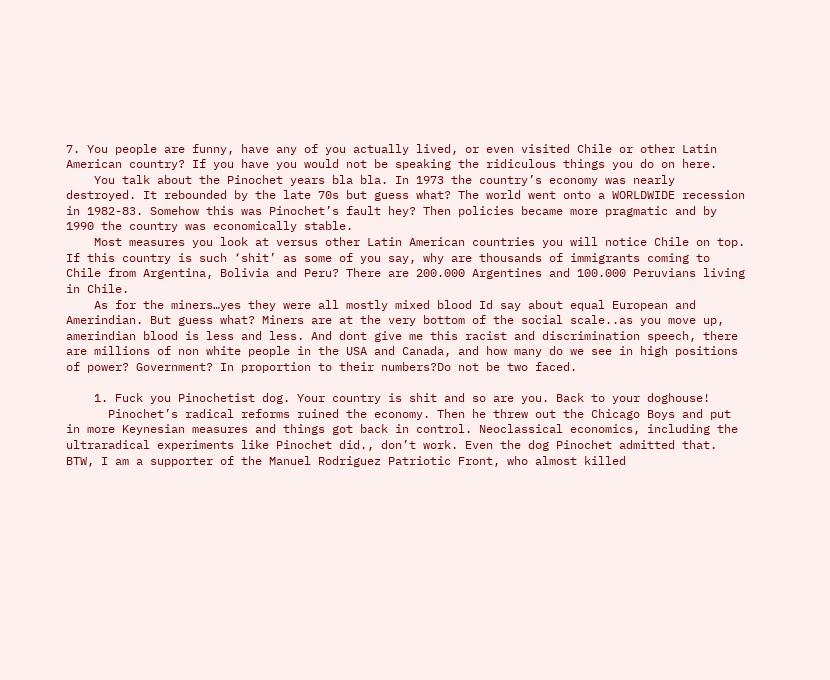7. You people are funny, have any of you actually lived, or even visited Chile or other Latin American country? If you have you would not be speaking the ridiculous things you do on here.
    You talk about the Pinochet years bla bla. In 1973 the country’s economy was nearly destroyed. It rebounded by the late 70s but guess what? The world went onto a WORLDWIDE recession in 1982-83. Somehow this was Pinochet’s fault hey? Then policies became more pragmatic and by 1990 the country was economically stable.
    Most measures you look at versus other Latin American countries you will notice Chile on top. If this country is such ‘shit’ as some of you say, why are thousands of immigrants coming to Chile from Argentina, Bolivia and Peru? There are 200.000 Argentines and 100.000 Peruvians living in Chile.
    As for the miners…yes they were all mostly mixed blood Id say about equal European and Amerindian. But guess what? Miners are at the very bottom of the social scale..as you move up, amerindian blood is less and less. And dont give me this racist and discrimination speech, there are millions of non white people in the USA and Canada, and how many do we see in high positions of power? Government? In proportion to their numbers?Do not be two faced.

    1. Fuck you Pinochetist dog. Your country is shit and so are you. Back to your doghouse!
      Pinochet’s radical reforms ruined the economy. Then he threw out the Chicago Boys and put in more Keynesian measures and things got back in control. Neoclassical economics, including the ultraradical experiments like Pinochet did., don’t work. Even the dog Pinochet admitted that. BTW, I am a supporter of the Manuel Rodriguez Patriotic Front, who almost killed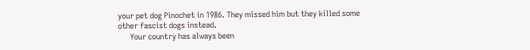your pet dog Pinochet in 1986. They missed him but they killed some other fascist dogs instead.
      Your country has always been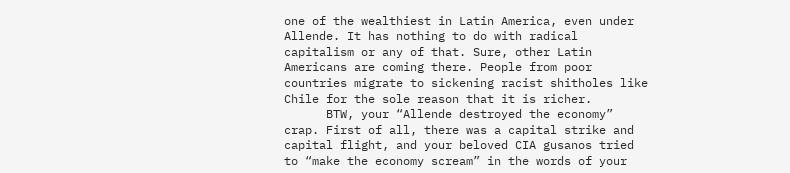one of the wealthiest in Latin America, even under Allende. It has nothing to do with radical capitalism or any of that. Sure, other Latin Americans are coming there. People from poor countries migrate to sickening racist shitholes like Chile for the sole reason that it is richer.
      BTW, your “Allende destroyed the economy” crap. First of all, there was a capital strike and capital flight, and your beloved CIA gusanos tried to “make the economy scream” in the words of your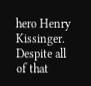hero Henry Kissinger. Despite all of that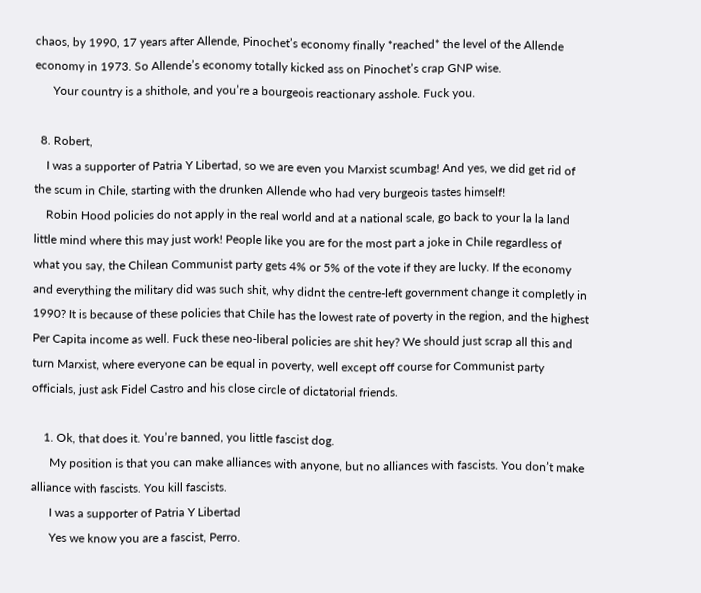chaos, by 1990, 17 years after Allende, Pinochet’s economy finally *reached* the level of the Allende economy in 1973. So Allende’s economy totally kicked ass on Pinochet’s crap GNP wise.
      Your country is a shithole, and you’re a bourgeois reactionary asshole. Fuck you.

  8. Robert,
    I was a supporter of Patria Y Libertad, so we are even you Marxist scumbag! And yes, we did get rid of the scum in Chile, starting with the drunken Allende who had very burgeois tastes himself!
    Robin Hood policies do not apply in the real world and at a national scale, go back to your la la land little mind where this may just work! People like you are for the most part a joke in Chile regardless of what you say, the Chilean Communist party gets 4% or 5% of the vote if they are lucky. If the economy and everything the military did was such shit, why didnt the centre-left government change it completly in 1990? It is because of these policies that Chile has the lowest rate of poverty in the region, and the highest Per Capita income as well. Fuck these neo-liberal policies are shit hey? We should just scrap all this and turn Marxist, where everyone can be equal in poverty, well except off course for Communist party officials, just ask Fidel Castro and his close circle of dictatorial friends.

    1. Ok, that does it. You’re banned, you little fascist dog.
      My position is that you can make alliances with anyone, but no alliances with fascists. You don’t make alliance with fascists. You kill fascists.
      I was a supporter of Patria Y Libertad
      Yes we know you are a fascist, Perro.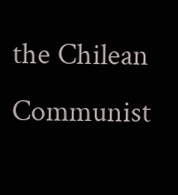the Chilean Communist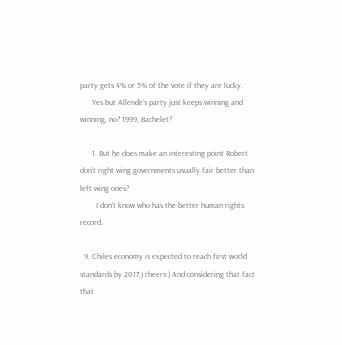party gets 4% or 5% of the vote if they are lucky.
      Yes but Allende’s party just keeps winning and winning, no? 1999, Bachelet?

      1. But he does make an interesting point Robert don’t right wing governments usually fair better than left wing ones?
        I don’t know who has the better human rights record.

  9. Chiles economy is expected to reach first world standards by 2017;) cheers:) And considering that fact that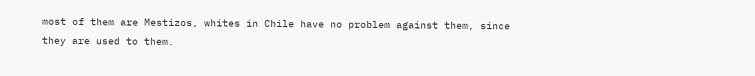most of them are Mestizos, whites in Chile have no problem against them, since they are used to them.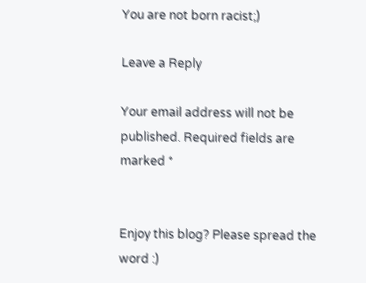You are not born racist;)

Leave a Reply

Your email address will not be published. Required fields are marked *


Enjoy this blog? Please spread the word :)